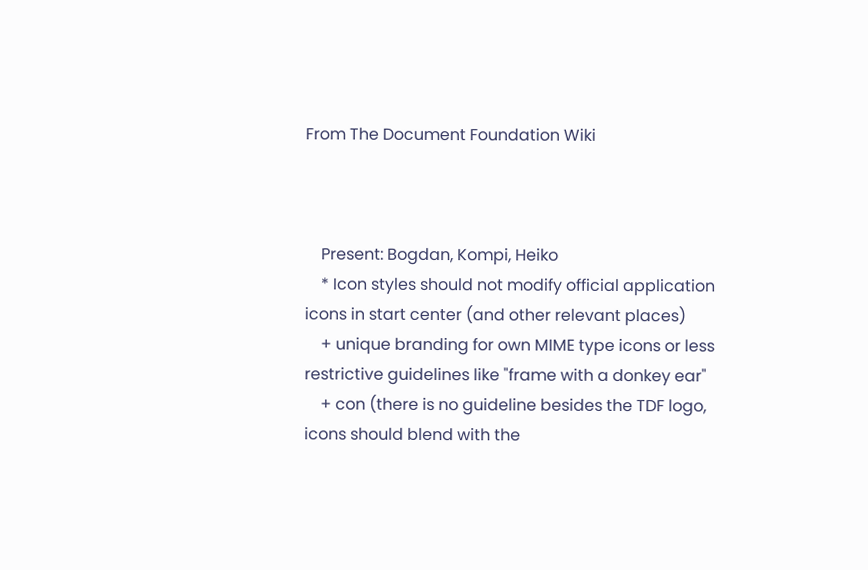From The Document Foundation Wiki



    Present: Bogdan, Kompi, Heiko
    * Icon styles should not modify official application icons in start center (and other relevant places)
    + unique branding for own MIME type icons or less restrictive guidelines like "frame with a donkey ear"
    + con (there is no guideline besides the TDF logo, icons should blend with the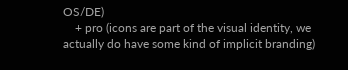OS/DE)
    + pro (icons are part of the visual identity, we actually do have some kind of implicit branding)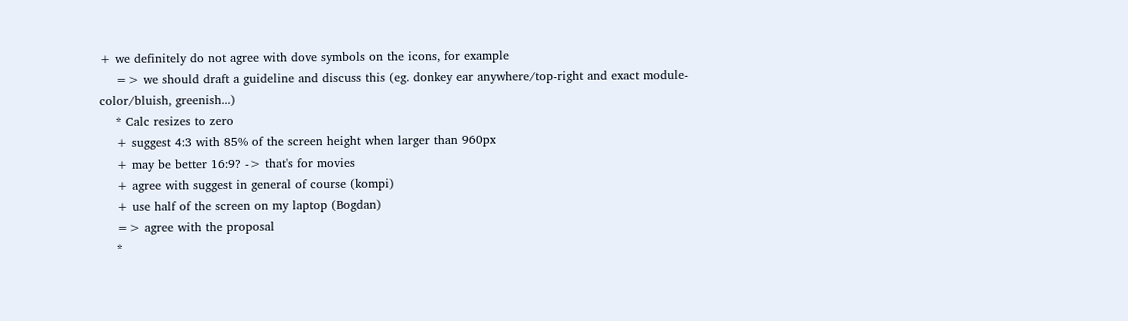+ we definitely do not agree with dove symbols on the icons, for example
    => we should draft a guideline and discuss this (eg. donkey ear anywhere/top-right and exact module-color/bluish, greenish...)
    * Calc resizes to zero
    + suggest 4:3 with 85% of the screen height when larger than 960px
    + may be better 16:9? -> that's for movies
    + agree with suggest in general of course (kompi)
    + use half of the screen on my laptop (Bogdan)
    => agree with the proposal
    *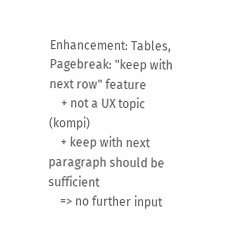Enhancement: Tables, Pagebreak: "keep with next row" feature
    + not a UX topic (kompi)
    + keep with next paragraph should be sufficient
    => no further input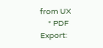from UX
    * PDF Export: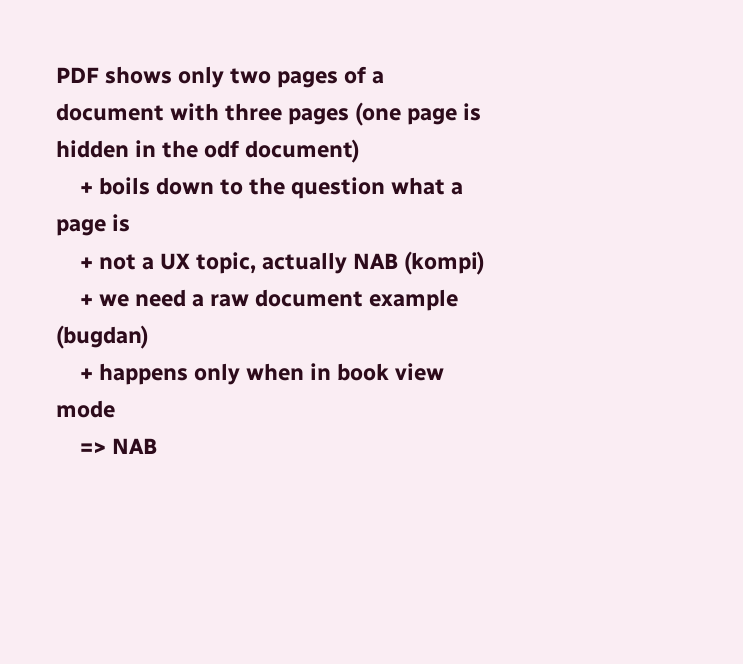PDF shows only two pages of a document with three pages (one page is hidden in the odf document)
    + boils down to the question what a page is
    + not a UX topic, actually NAB (kompi)
    + we need a raw document example (bugdan)
    + happens only when in book view mode
    => NAB